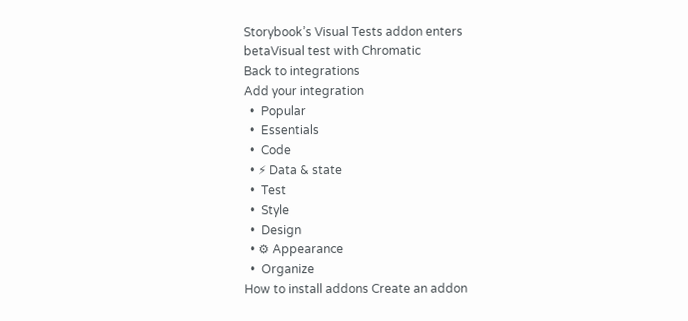Storybook’s Visual Tests addon enters betaVisual test with Chromatic
Back to integrations
Add your integration
  •  Popular
  •  Essentials
  •  Code
  • ⚡ Data & state
  •  Test
  •  Style
  •  Design
  • ⚙ Appearance
  •  Organize
How to install addons Create an addon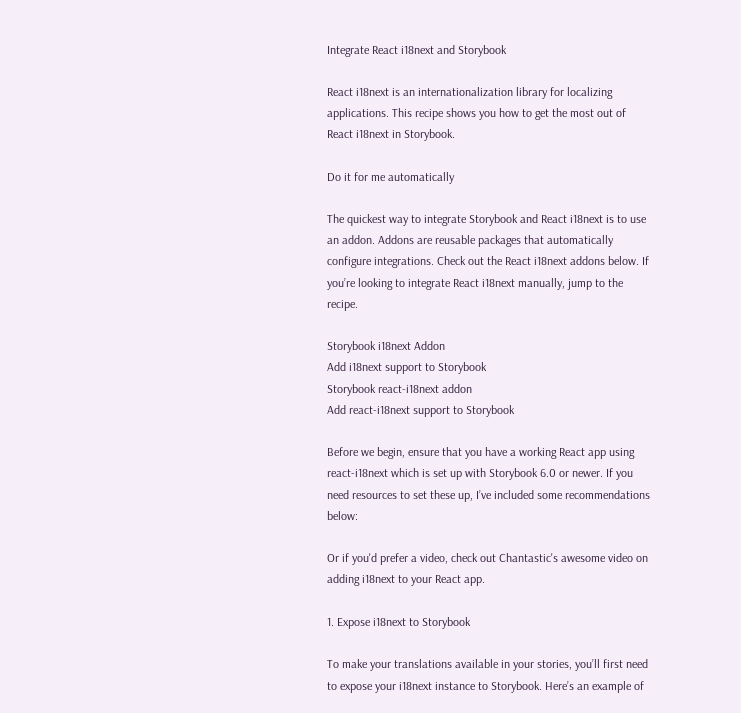Integrate React i18next and Storybook

React i18next is an internationalization library for localizing applications. This recipe shows you how to get the most out of React i18next in Storybook.

Do it for me automatically

The quickest way to integrate Storybook and React i18next is to use an addon. Addons are reusable packages that automatically configure integrations. Check out the React i18next addons below. If you’re looking to integrate React i18next manually, jump to the recipe.

Storybook i18next Addon
Add i18next support to Storybook
Storybook react-i18next addon
Add react-i18next support to Storybook

Before we begin, ensure that you have a working React app using react-i18next which is set up with Storybook 6.0 or newer. If you need resources to set these up, I’ve included some recommendations below:

Or if you'd prefer a video, check out Chantastic's awesome video on adding i18next to your React app.

1. Expose i18next to Storybook

To make your translations available in your stories, you’ll first need to expose your i18next instance to Storybook. Here’s an example of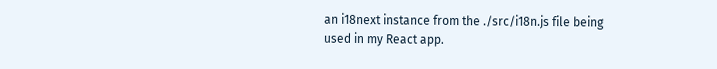an i18next instance from the ./src/i18n.js file being used in my React app.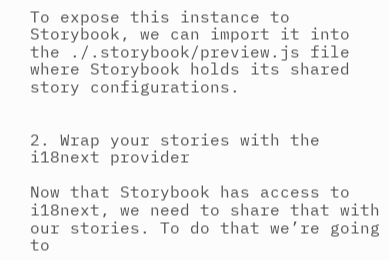To expose this instance to Storybook, we can import it into the ./.storybook/preview.js file where Storybook holds its shared story configurations.


2. Wrap your stories with the i18next provider

Now that Storybook has access to i18next, we need to share that with our stories. To do that we’re going to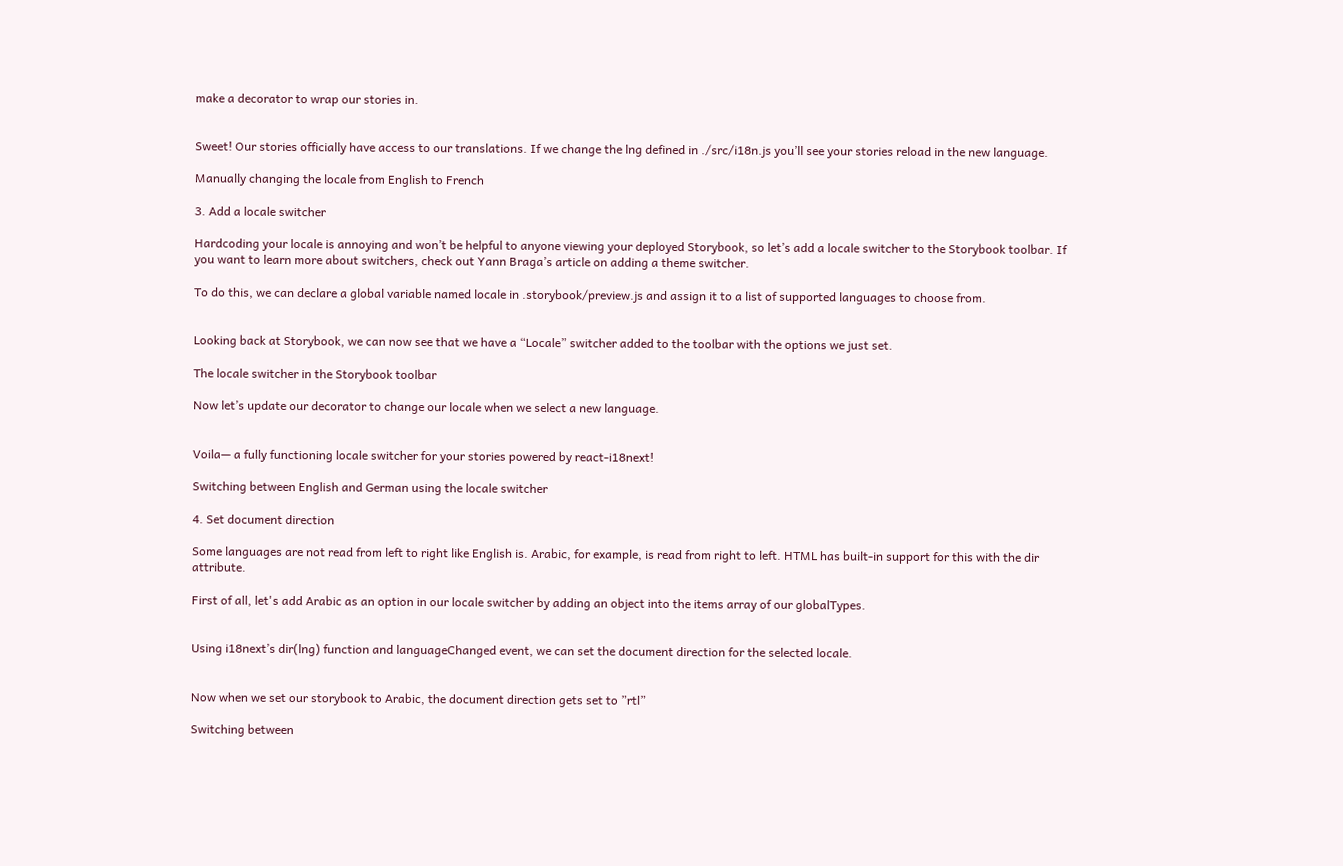make a decorator to wrap our stories in.


Sweet! Our stories officially have access to our translations. If we change the lng defined in ./src/i18n.js you’ll see your stories reload in the new language.

Manually changing the locale from English to French

3. Add a locale switcher

Hardcoding your locale is annoying and won’t be helpful to anyone viewing your deployed Storybook, so let’s add a locale switcher to the Storybook toolbar. If you want to learn more about switchers, check out Yann Braga’s article on adding a theme switcher.

To do this, we can declare a global variable named locale in .storybook/preview.js and assign it to a list of supported languages to choose from.


Looking back at Storybook, we can now see that we have a “Locale” switcher added to the toolbar with the options we just set.

The locale switcher in the Storybook toolbar

Now let’s update our decorator to change our locale when we select a new language.


Voila— a fully functioning locale switcher for your stories powered by react-i18next!

Switching between English and German using the locale switcher

4. Set document direction

Some languages are not read from left to right like English is. Arabic, for example, is read from right to left. HTML has built-in support for this with the dir attribute.

First of all, let's add Arabic as an option in our locale switcher by adding an object into the items array of our globalTypes.


Using i18next’s dir(lng) function and languageChanged event, we can set the document direction for the selected locale.


Now when we set our storybook to Arabic, the document direction gets set to ”rtl”

Switching between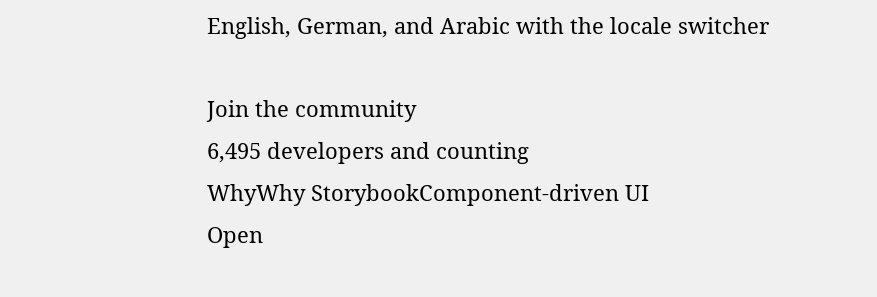English, German, and Arabic with the locale switcher

Join the community
6,495 developers and counting
WhyWhy StorybookComponent-driven UI
Open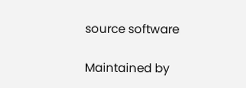source software

Maintained by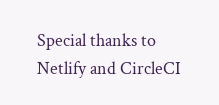Special thanks to Netlify and CircleCI